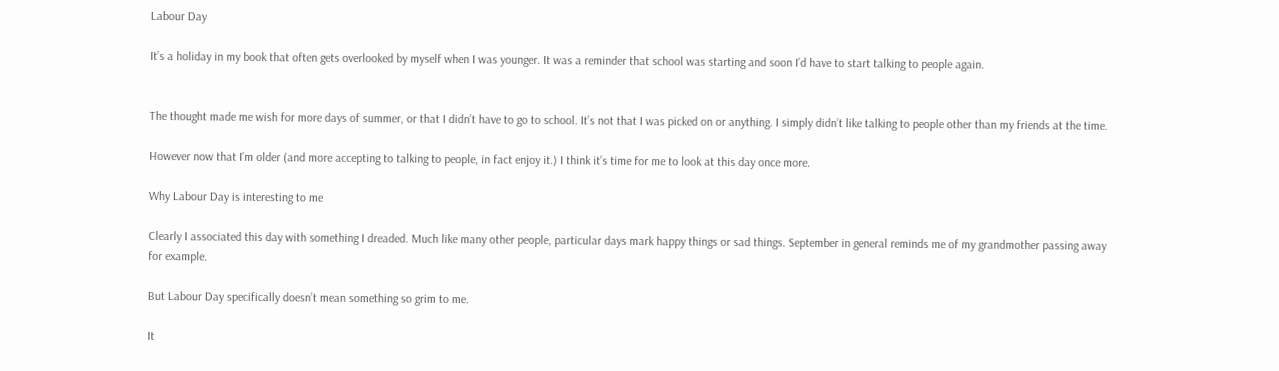Labour Day

It’s a holiday in my book that often gets overlooked by myself when I was younger. It was a reminder that school was starting and soon I’d have to start talking to people again.


The thought made me wish for more days of summer, or that I didn’t have to go to school. It’s not that I was picked on or anything. I simply didn’t like talking to people other than my friends at the time.

However now that I’m older (and more accepting to talking to people, in fact enjoy it.) I think it’s time for me to look at this day once more.

Why Labour Day is interesting to me

Clearly I associated this day with something I dreaded. Much like many other people, particular days mark happy things or sad things. September in general reminds me of my grandmother passing away for example.

But Labour Day specifically doesn’t mean something so grim to me.

It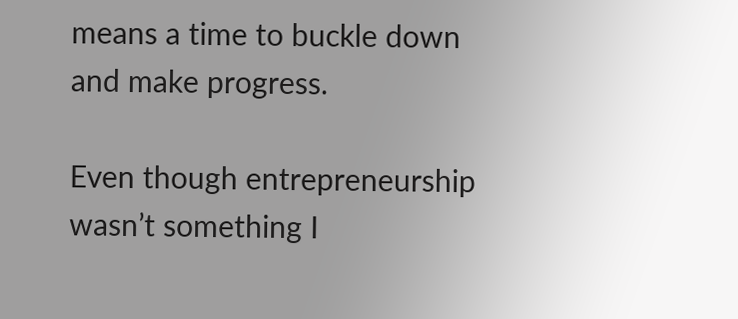means a time to buckle down and make progress.

Even though entrepreneurship wasn’t something I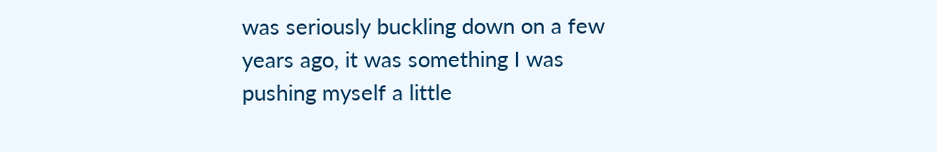was seriously buckling down on a few years ago, it was something I was pushing myself a little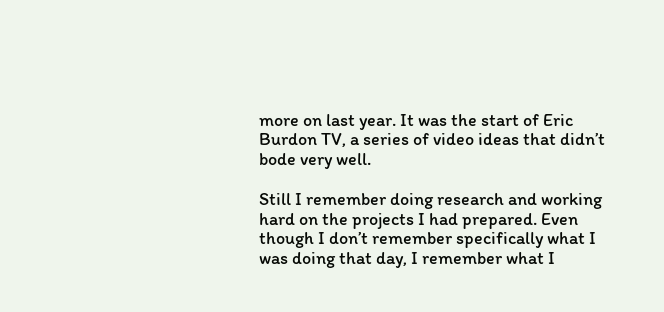more on last year. It was the start of Eric Burdon TV, a series of video ideas that didn’t bode very well.

Still I remember doing research and working hard on the projects I had prepared. Even though I don’t remember specifically what I was doing that day, I remember what I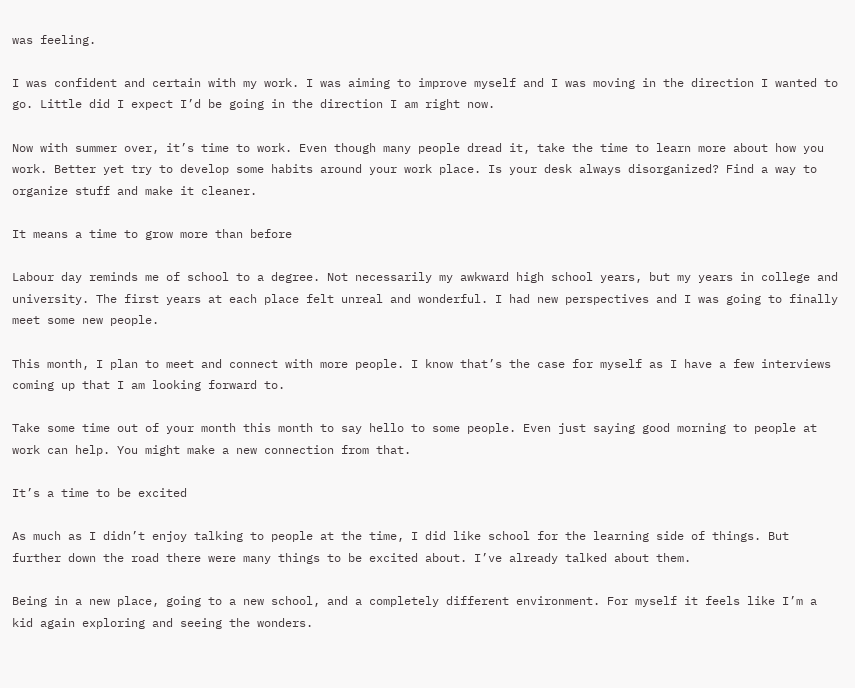was feeling.

I was confident and certain with my work. I was aiming to improve myself and I was moving in the direction I wanted to go. Little did I expect I’d be going in the direction I am right now.

Now with summer over, it’s time to work. Even though many people dread it, take the time to learn more about how you work. Better yet try to develop some habits around your work place. Is your desk always disorganized? Find a way to organize stuff and make it cleaner.

It means a time to grow more than before

Labour day reminds me of school to a degree. Not necessarily my awkward high school years, but my years in college and university. The first years at each place felt unreal and wonderful. I had new perspectives and I was going to finally meet some new people.

This month, I plan to meet and connect with more people. I know that’s the case for myself as I have a few interviews coming up that I am looking forward to.

Take some time out of your month this month to say hello to some people. Even just saying good morning to people at work can help. You might make a new connection from that.

It’s a time to be excited

As much as I didn’t enjoy talking to people at the time, I did like school for the learning side of things. But further down the road there were many things to be excited about. I’ve already talked about them.

Being in a new place, going to a new school, and a completely different environment. For myself it feels like I’m a kid again exploring and seeing the wonders.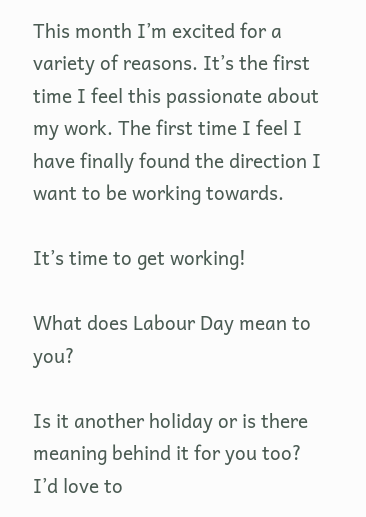This month I’m excited for a variety of reasons. It’s the first time I feel this passionate about my work. The first time I feel I have finally found the direction I want to be working towards.

It’s time to get working!

What does Labour Day mean to you?

Is it another holiday or is there meaning behind it for you too? I’d love to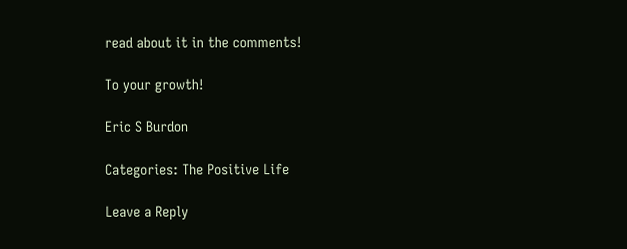read about it in the comments!

To your growth!

Eric S Burdon

Categories: The Positive Life

Leave a Reply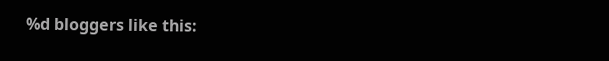%d bloggers like this: